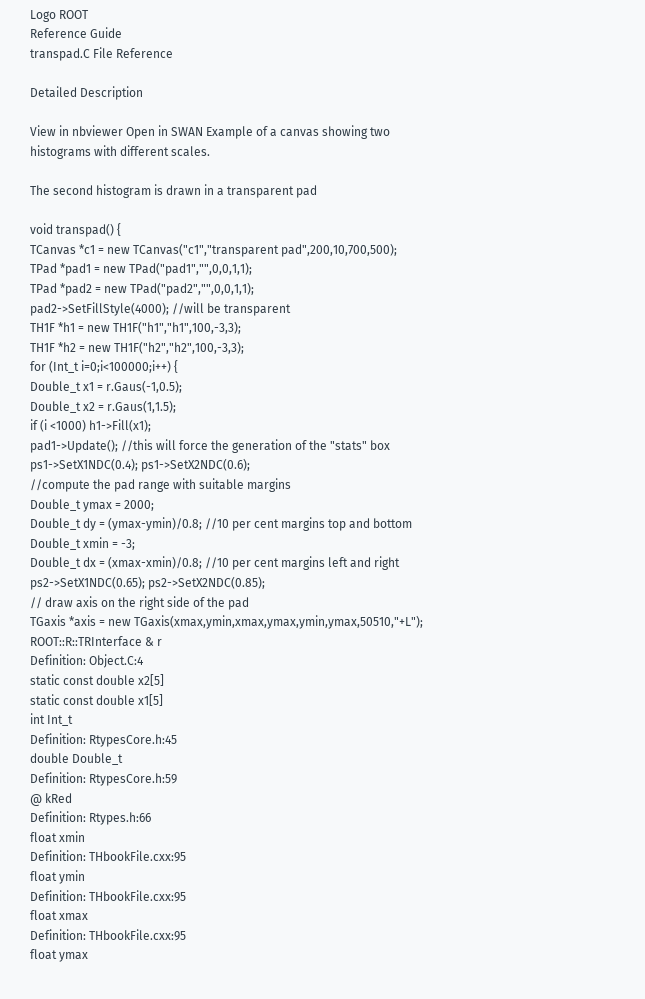Logo ROOT
Reference Guide
transpad.C File Reference

Detailed Description

View in nbviewer Open in SWAN Example of a canvas showing two histograms with different scales.

The second histogram is drawn in a transparent pad

void transpad() {
TCanvas *c1 = new TCanvas("c1","transparent pad",200,10,700,500);
TPad *pad1 = new TPad("pad1","",0,0,1,1);
TPad *pad2 = new TPad("pad2","",0,0,1,1);
pad2->SetFillStyle(4000); //will be transparent
TH1F *h1 = new TH1F("h1","h1",100,-3,3);
TH1F *h2 = new TH1F("h2","h2",100,-3,3);
for (Int_t i=0;i<100000;i++) {
Double_t x1 = r.Gaus(-1,0.5);
Double_t x2 = r.Gaus(1,1.5);
if (i <1000) h1->Fill(x1);
pad1->Update(); //this will force the generation of the "stats" box
ps1->SetX1NDC(0.4); ps1->SetX2NDC(0.6);
//compute the pad range with suitable margins
Double_t ymax = 2000;
Double_t dy = (ymax-ymin)/0.8; //10 per cent margins top and bottom
Double_t xmin = -3;
Double_t dx = (xmax-xmin)/0.8; //10 per cent margins left and right
ps2->SetX1NDC(0.65); ps2->SetX2NDC(0.85);
// draw axis on the right side of the pad
TGaxis *axis = new TGaxis(xmax,ymin,xmax,ymax,ymin,ymax,50510,"+L");
ROOT::R::TRInterface & r
Definition: Object.C:4
static const double x2[5]
static const double x1[5]
int Int_t
Definition: RtypesCore.h:45
double Double_t
Definition: RtypesCore.h:59
@ kRed
Definition: Rtypes.h:66
float xmin
Definition: THbookFile.cxx:95
float ymin
Definition: THbookFile.cxx:95
float xmax
Definition: THbookFile.cxx:95
float ymax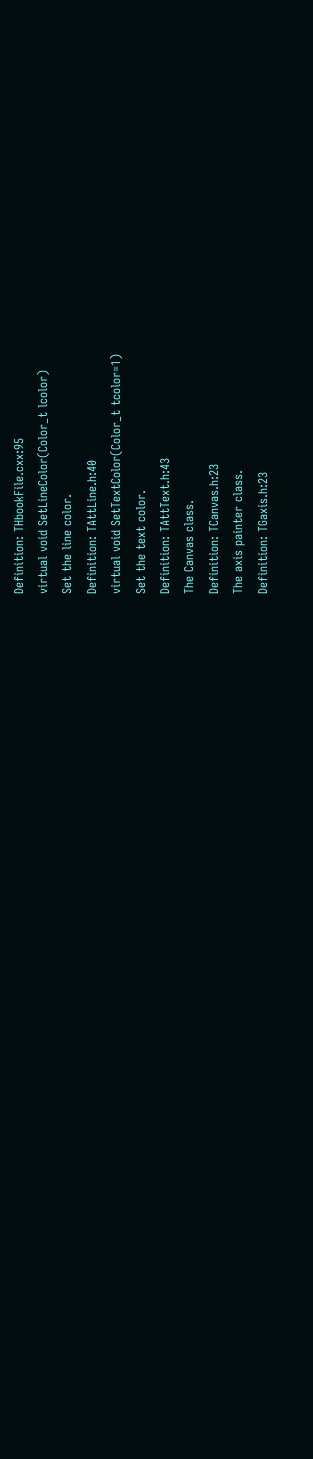Definition: THbookFile.cxx:95
virtual void SetLineColor(Color_t lcolor)
Set the line color.
Definition: TAttLine.h:40
virtual void SetTextColor(Color_t tcolor=1)
Set the text color.
Definition: TAttText.h:43
The Canvas class.
Definition: TCanvas.h:23
The axis painter class.
Definition: TGaxis.h:23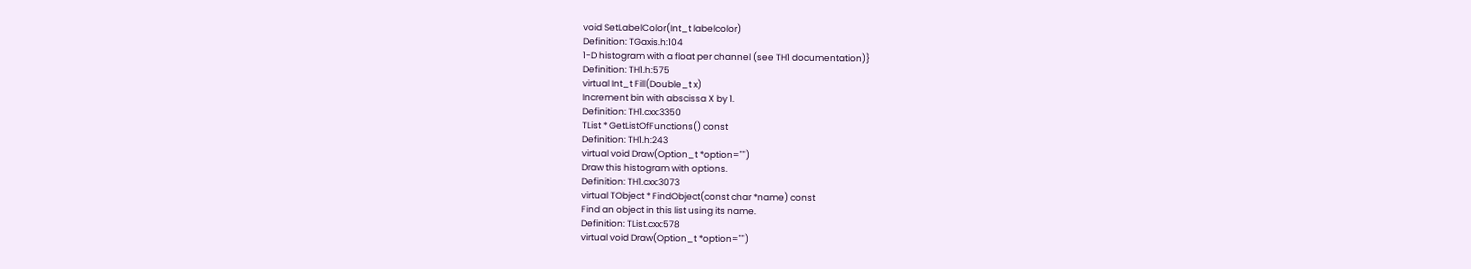void SetLabelColor(Int_t labelcolor)
Definition: TGaxis.h:104
1-D histogram with a float per channel (see TH1 documentation)}
Definition: TH1.h:575
virtual Int_t Fill(Double_t x)
Increment bin with abscissa X by 1.
Definition: TH1.cxx:3350
TList * GetListOfFunctions() const
Definition: TH1.h:243
virtual void Draw(Option_t *option="")
Draw this histogram with options.
Definition: TH1.cxx:3073
virtual TObject * FindObject(const char *name) const
Find an object in this list using its name.
Definition: TList.cxx:578
virtual void Draw(Option_t *option="")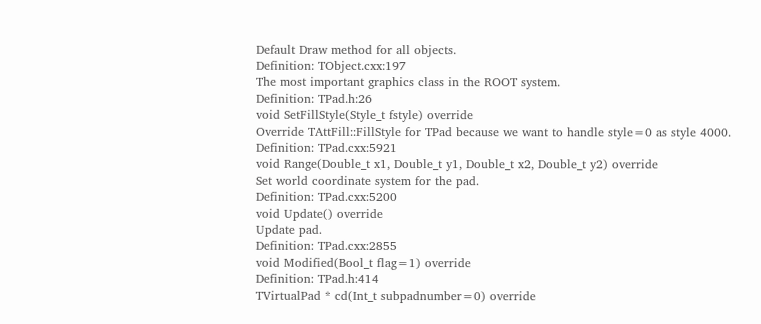Default Draw method for all objects.
Definition: TObject.cxx:197
The most important graphics class in the ROOT system.
Definition: TPad.h:26
void SetFillStyle(Style_t fstyle) override
Override TAttFill::FillStyle for TPad because we want to handle style=0 as style 4000.
Definition: TPad.cxx:5921
void Range(Double_t x1, Double_t y1, Double_t x2, Double_t y2) override
Set world coordinate system for the pad.
Definition: TPad.cxx:5200
void Update() override
Update pad.
Definition: TPad.cxx:2855
void Modified(Bool_t flag=1) override
Definition: TPad.h:414
TVirtualPad * cd(Int_t subpadnumber=0) override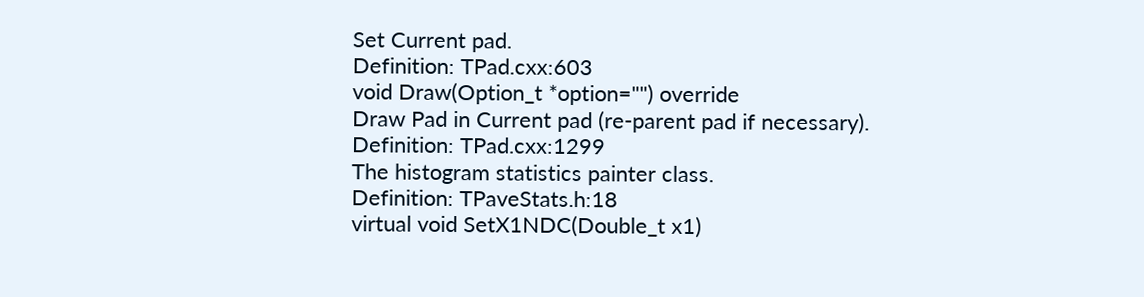Set Current pad.
Definition: TPad.cxx:603
void Draw(Option_t *option="") override
Draw Pad in Current pad (re-parent pad if necessary).
Definition: TPad.cxx:1299
The histogram statistics painter class.
Definition: TPaveStats.h:18
virtual void SetX1NDC(Double_t x1)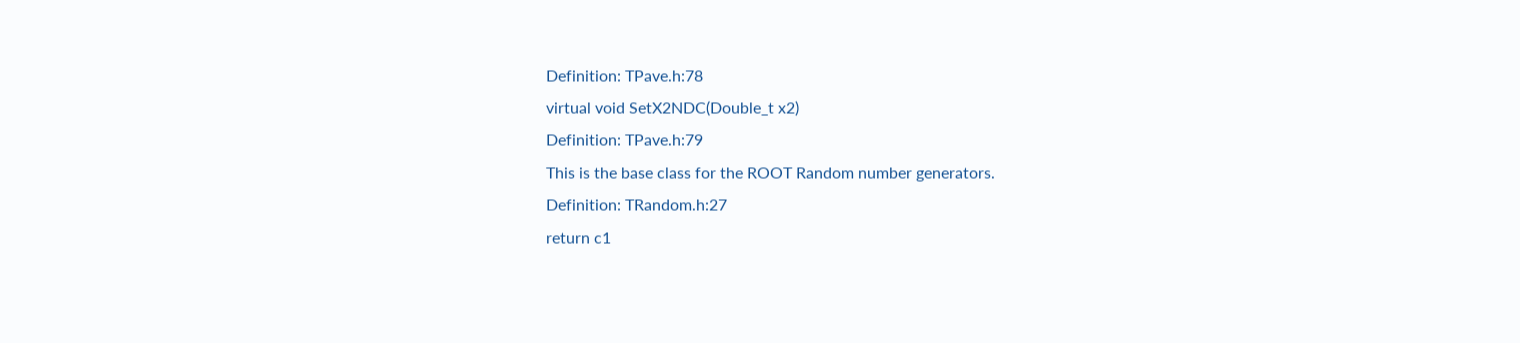Definition: TPave.h:78
virtual void SetX2NDC(Double_t x2)
Definition: TPave.h:79
This is the base class for the ROOT Random number generators.
Definition: TRandom.h:27
return c1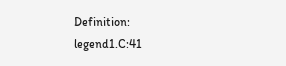Definition: legend1.C:41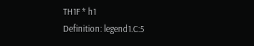TH1F * h1
Definition: legend1.C:5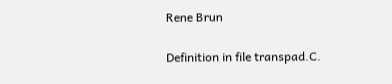Rene Brun

Definition in file transpad.C.